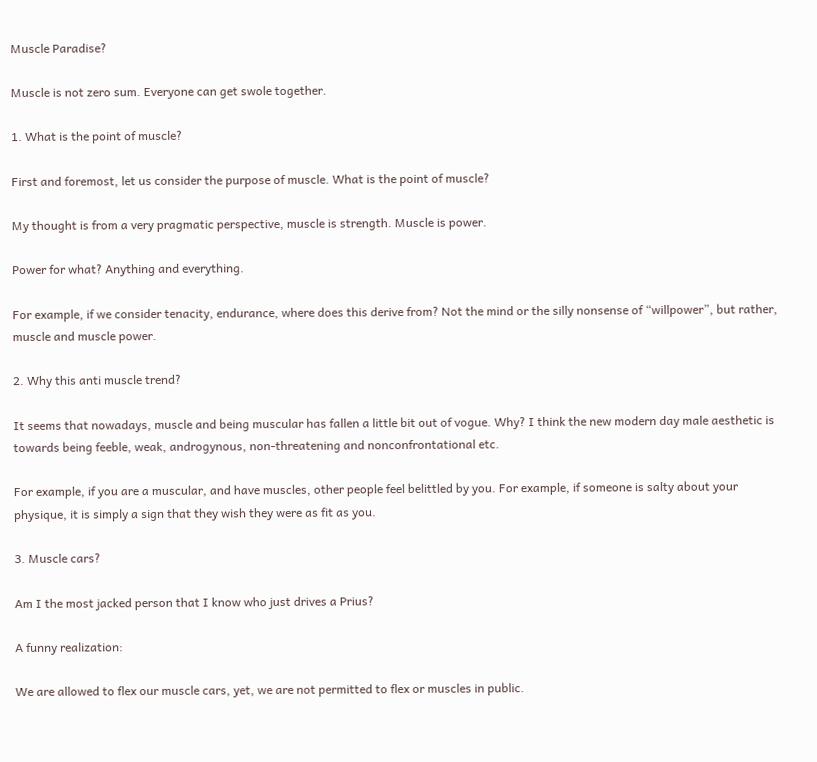Muscle Paradise?

Muscle is not zero sum. Everyone can get swole together.

1. What is the point of muscle?

First and foremost, let us consider the purpose of muscle. What is the point of muscle?

My thought is from a very pragmatic perspective, muscle is strength. Muscle is power.

Power for what? Anything and everything.

For example, if we consider tenacity, endurance, where does this derive from? Not the mind or the silly nonsense of “willpower”, but rather, muscle and muscle power.

2. Why this anti muscle trend?

It seems that nowadays, muscle and being muscular has fallen a little bit out of vogue. Why? I think the new modern day male aesthetic is towards being feeble, weak, androgynous, non-threatening and nonconfrontational etc.

For example, if you are a muscular, and have muscles, other people feel belittled by you. For example, if someone is salty about your physique, it is simply a sign that they wish they were as fit as you.

3. Muscle cars?

Am I the most jacked person that I know who just drives a Prius?

A funny realization:

We are allowed to flex our muscle cars, yet, we are not permitted to flex or muscles in public.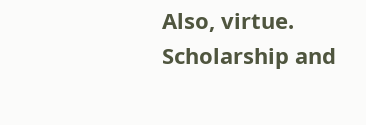Also, virtue. Scholarship and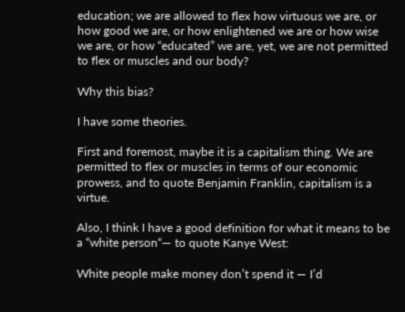education; we are allowed to flex how virtuous we are, or how good we are, or how enlightened we are or how wise we are, or how “educated” we are, yet, we are not permitted to flex or muscles and our body?

Why this bias?

I have some theories.

First and foremost, maybe it is a capitalism thing. We are permitted to flex or muscles in terms of our economic prowess, and to quote Benjamin Franklin, capitalism is a virtue.

Also, I think I have a good definition for what it means to be a “white person“— to quote Kanye West:

White people make money don’t spend it — I’d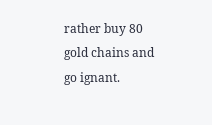rather buy 80 gold chains and go ignant.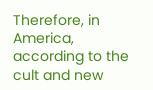Therefore, in America, according to the cult and new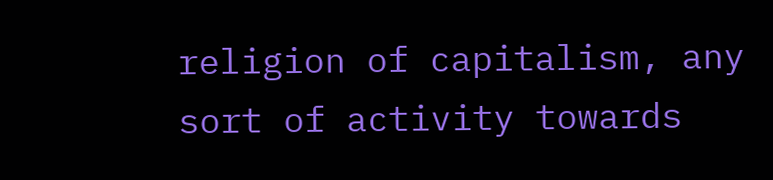religion of capitalism, any sort of activity towards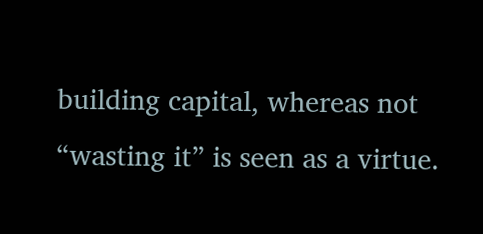building capital, whereas not “wasting it” is seen as a virtue.